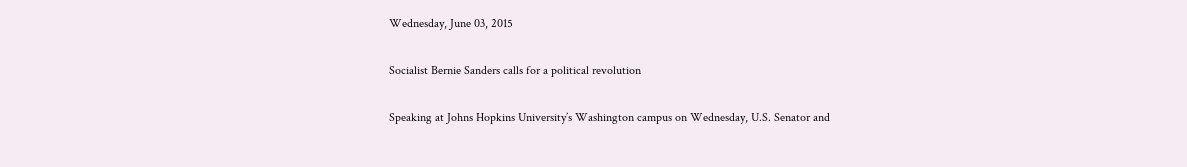Wednesday, June 03, 2015

Socialist Bernie Sanders calls for a political revolution

Speaking at Johns Hopkins University’s Washington campus on Wednesday, U.S. Senator and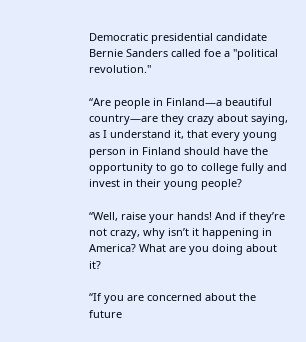Democratic presidential candidate Bernie Sanders called foe a "political revolution."

“Are people in Finland—a beautiful country—are they crazy about saying, as I understand it, that every young person in Finland should have the opportunity to go to college fully and invest in their young people?

“Well, raise your hands! And if they’re not crazy, why isn’t it happening in America? What are you doing about it?

“If you are concerned about the future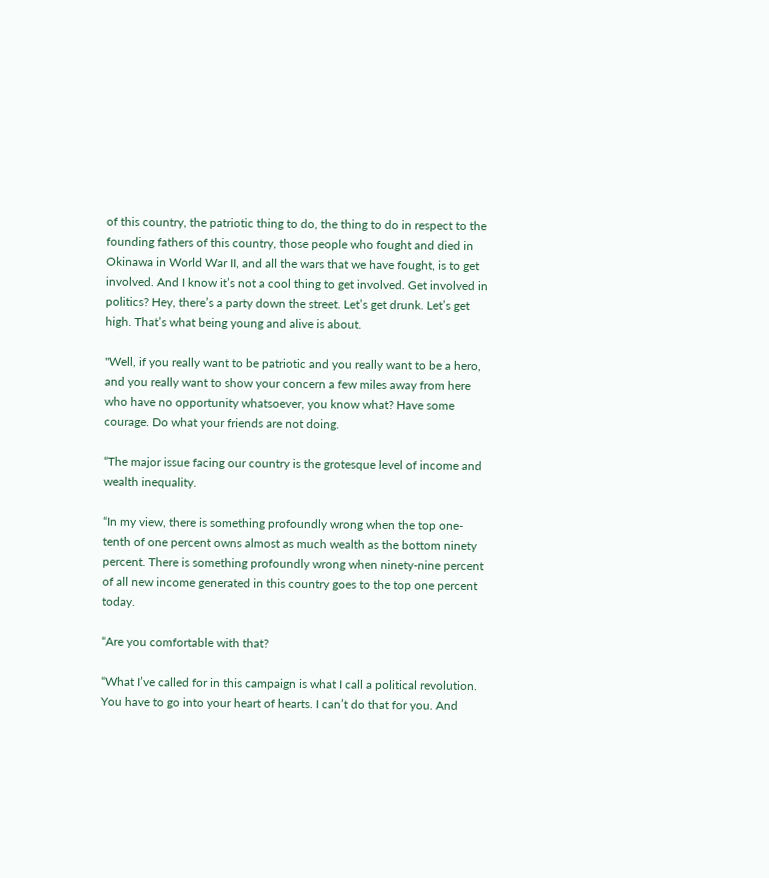of this country, the patriotic thing to do, the thing to do in respect to the founding fathers of this country, those people who fought and died in Okinawa in World War II, and all the wars that we have fought, is to get involved. And I know it’s not a cool thing to get involved. Get involved in politics? Hey, there’s a party down the street. Let’s get drunk. Let’s get high. That’s what being young and alive is about.

"Well, if you really want to be patriotic and you really want to be a hero, and you really want to show your concern a few miles away from here who have no opportunity whatsoever, you know what? Have some courage. Do what your friends are not doing.

“The major issue facing our country is the grotesque level of income and wealth inequality.

“In my view, there is something profoundly wrong when the top one-tenth of one percent owns almost as much wealth as the bottom ninety percent. There is something profoundly wrong when ninety-nine percent of all new income generated in this country goes to the top one percent today.

“Are you comfortable with that?

“What I’ve called for in this campaign is what I call a political revolution. You have to go into your heart of hearts. I can’t do that for you. And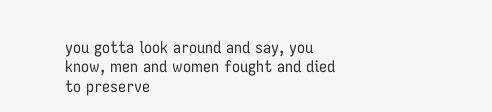you gotta look around and say, you know, men and women fought and died to preserve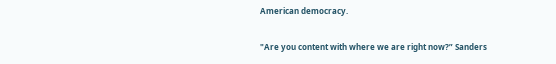American democracy.

"Are you content with where we are right now?” Sanders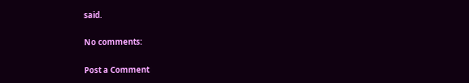said.

No comments:

Post a Comment